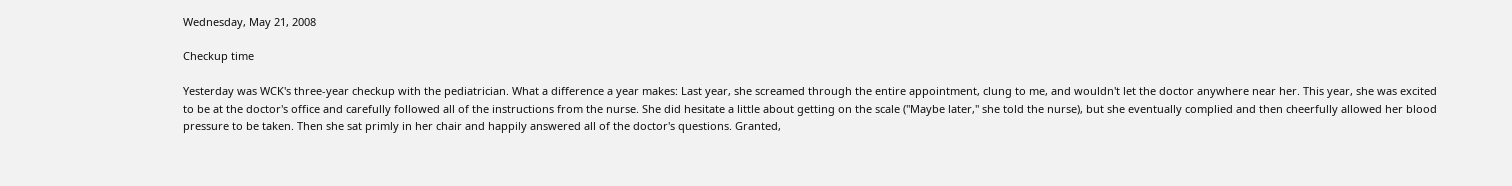Wednesday, May 21, 2008

Checkup time

Yesterday was WCK's three-year checkup with the pediatrician. What a difference a year makes: Last year, she screamed through the entire appointment, clung to me, and wouldn't let the doctor anywhere near her. This year, she was excited to be at the doctor's office and carefully followed all of the instructions from the nurse. She did hesitate a little about getting on the scale ("Maybe later," she told the nurse), but she eventually complied and then cheerfully allowed her blood pressure to be taken. Then she sat primly in her chair and happily answered all of the doctor's questions. Granted,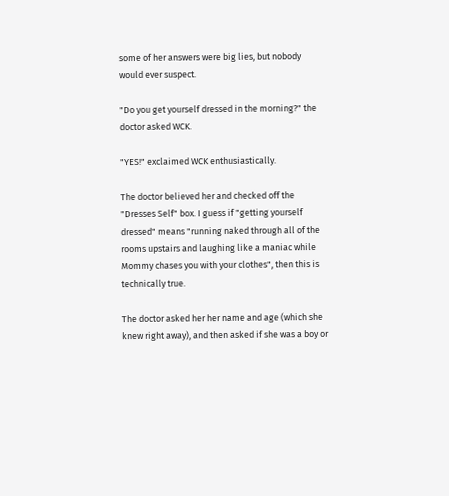some of her answers were big lies, but nobody would ever suspect.

"Do you get yourself dressed in the morning?" the doctor asked WCK.

"YES!" exclaimed WCK enthusiastically.

The doctor believed her and checked off the "Dresses Self" box. I guess if "getting yourself dressed" means "running naked through all of the rooms upstairs and laughing like a maniac while Mommy chases you with your clothes", then this is technically true.

The doctor asked her her name and age (which she knew right away), and then asked if she was a boy or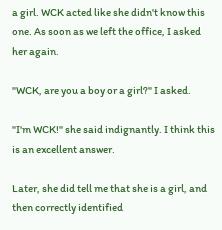a girl. WCK acted like she didn't know this one. As soon as we left the office, I asked her again.

"WCK, are you a boy or a girl?" I asked.

"I'm WCK!" she said indignantly. I think this is an excellent answer.

Later, she did tell me that she is a girl, and then correctly identified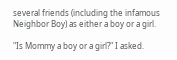several friends (including the infamous Neighbor Boy) as either a boy or a girl.

"Is Mommy a boy or a girl?" I asked.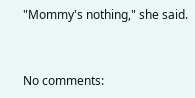"Mommy's nothing," she said.


No comments: